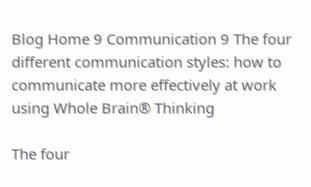Blog Home 9 Communication 9 The four different communication styles: how to communicate more effectively at work using Whole Brain® Thinking

The four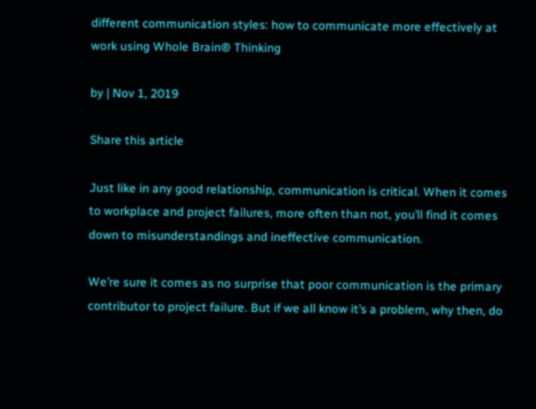different communication styles: how to communicate more effectively at work using Whole Brain® Thinking

by | Nov 1, 2019

Share this article

Just like in any good relationship, communication is critical. When it comes to workplace and project failures, more often than not, you’ll find it comes down to misunderstandings and ineffective communication.

We’re sure it comes as no surprise that poor communication is the primary contributor to project failure. But if we all know it’s a problem, why then, do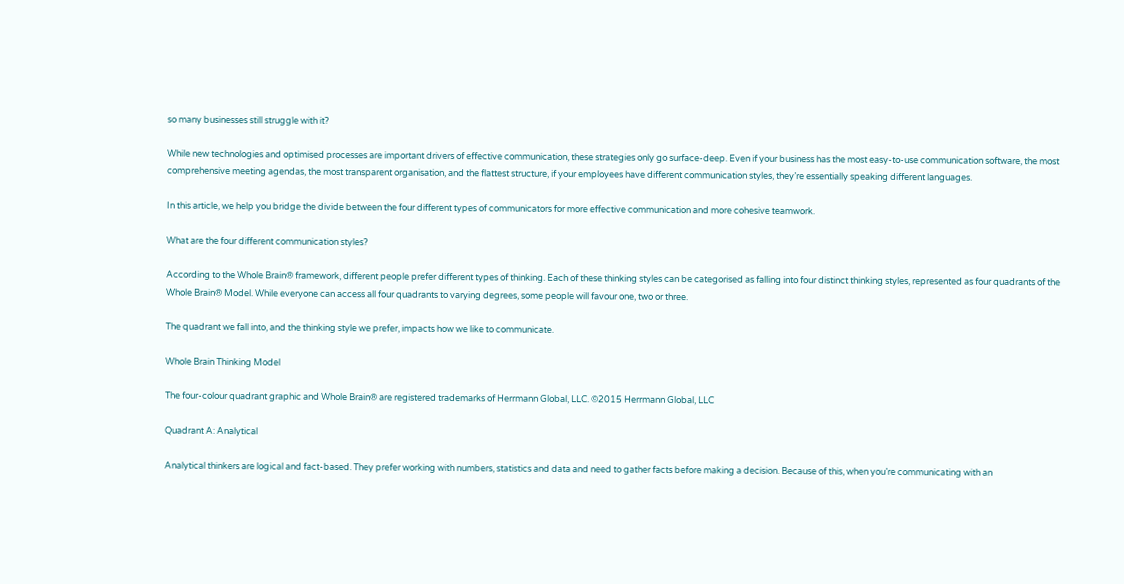so many businesses still struggle with it?

While new technologies and optimised processes are important drivers of effective communication, these strategies only go surface-deep. Even if your business has the most easy-to-use communication software, the most comprehensive meeting agendas, the most transparent organisation, and the flattest structure, if your employees have different communication styles, they’re essentially speaking different languages.

In this article, we help you bridge the divide between the four different types of communicators for more effective communication and more cohesive teamwork.

What are the four different communication styles?

According to the Whole Brain® framework, different people prefer different types of thinking. Each of these thinking styles can be categorised as falling into four distinct thinking styles, represented as four quadrants of the Whole Brain® Model. While everyone can access all four quadrants to varying degrees, some people will favour one, two or three.

The quadrant we fall into, and the thinking style we prefer, impacts how we like to communicate.

Whole Brain Thinking Model

The four-colour quadrant graphic and Whole Brain® are registered trademarks of Herrmann Global, LLC. ©2015 Herrmann Global, LLC

Quadrant A: Analytical

Analytical thinkers are logical and fact-based. They prefer working with numbers, statistics and data and need to gather facts before making a decision. Because of this, when you’re communicating with an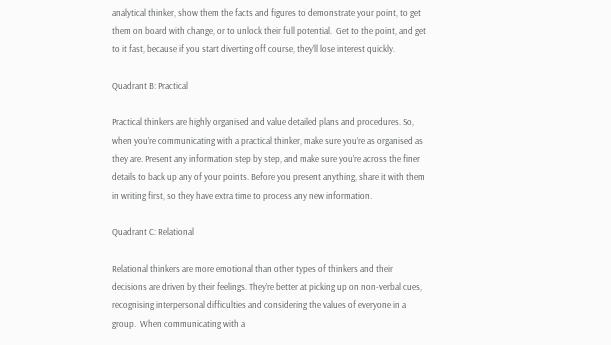analytical thinker, show them the facts and figures to demonstrate your point, to get them on board with change, or to unlock their full potential.  Get to the point, and get to it fast, because if you start diverting off course, they’ll lose interest quickly.

Quadrant B: Practical

Practical thinkers are highly organised and value detailed plans and procedures. So, when you’re communicating with a practical thinker, make sure you’re as organised as they are. Present any information step by step, and make sure you’re across the finer details to back up any of your points. Before you present anything, share it with them in writing first, so they have extra time to process any new information.

Quadrant C: Relational

Relational thinkers are more emotional than other types of thinkers and their decisions are driven by their feelings. They’re better at picking up on non-verbal cues, recognising interpersonal difficulties and considering the values of everyone in a group.  When communicating with a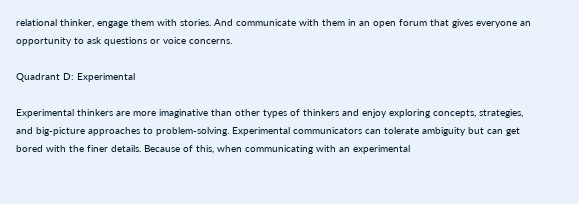relational thinker, engage them with stories. And communicate with them in an open forum that gives everyone an opportunity to ask questions or voice concerns.

Quadrant D: Experimental

Experimental thinkers are more imaginative than other types of thinkers and enjoy exploring concepts, strategies, and big-picture approaches to problem-solving. Experimental communicators can tolerate ambiguity but can get bored with the finer details. Because of this, when communicating with an experimental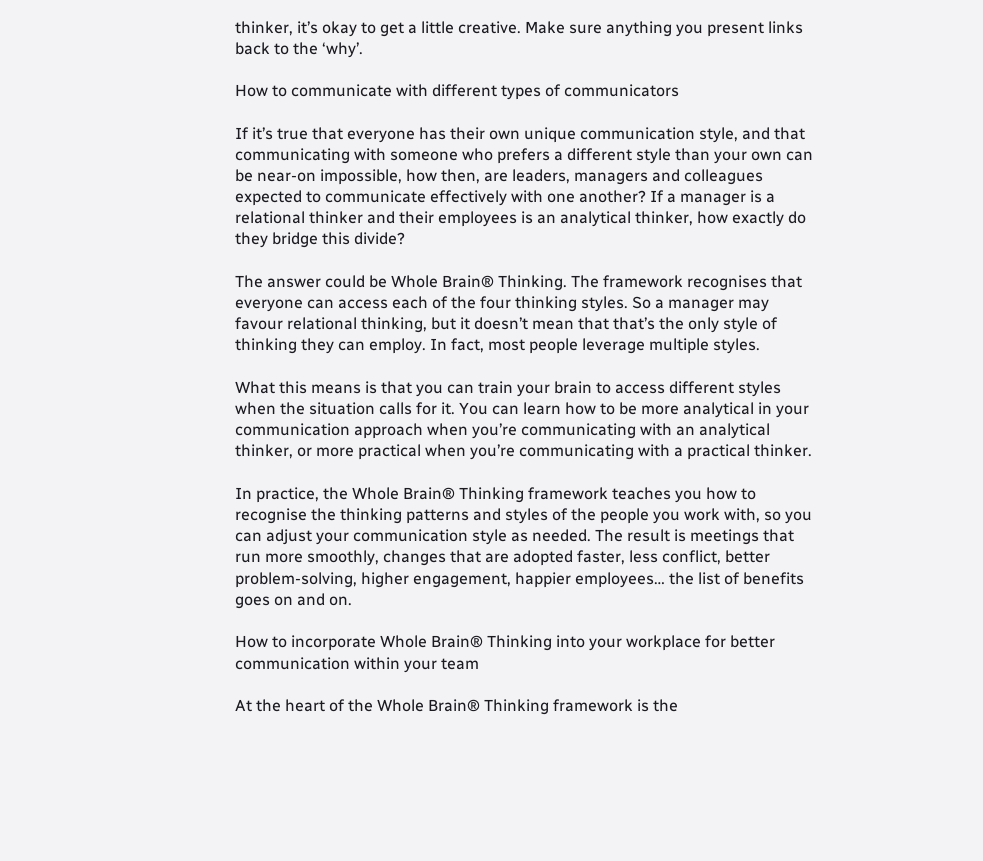thinker, it’s okay to get a little creative. Make sure anything you present links back to the ‘why’.

How to communicate with different types of communicators

If it’s true that everyone has their own unique communication style, and that communicating with someone who prefers a different style than your own can be near-on impossible, how then, are leaders, managers and colleagues expected to communicate effectively with one another? If a manager is a relational thinker and their employees is an analytical thinker, how exactly do they bridge this divide?

The answer could be Whole Brain® Thinking. The framework recognises that everyone can access each of the four thinking styles. So a manager may favour relational thinking, but it doesn’t mean that that’s the only style of thinking they can employ. In fact, most people leverage multiple styles.

What this means is that you can train your brain to access different styles when the situation calls for it. You can learn how to be more analytical in your communication approach when you’re communicating with an analytical thinker, or more practical when you’re communicating with a practical thinker.

In practice, the Whole Brain® Thinking framework teaches you how to recognise the thinking patterns and styles of the people you work with, so you can adjust your communication style as needed. The result is meetings that run more smoothly, changes that are adopted faster, less conflict, better problem-solving, higher engagement, happier employees… the list of benefits goes on and on.

How to incorporate Whole Brain® Thinking into your workplace for better communication within your team

At the heart of the Whole Brain® Thinking framework is the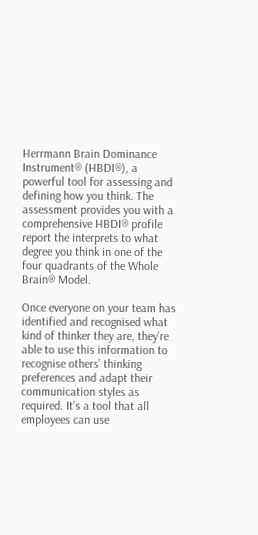Herrmann Brain Dominance Instrument® (HBDI®), a powerful tool for assessing and defining how you think. The assessment provides you with a comprehensive HBDI® profile report the interprets to what degree you think in one of the four quadrants of the Whole Brain® Model.

Once everyone on your team has identified and recognised what kind of thinker they are, they’re able to use this information to recognise others’ thinking preferences and adapt their communication styles as required. It’s a tool that all employees can use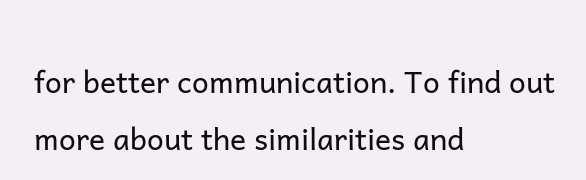for better communication. To find out more about the similarities and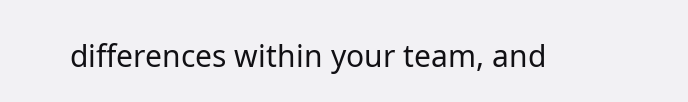differences within your team, and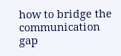how to bridge the communication gap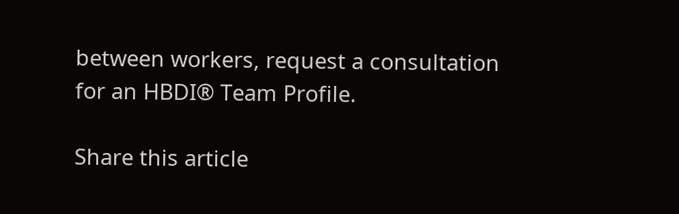between workers, request a consultation for an HBDI® Team Profile.

Share this article